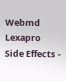Webmd Lexapro Side Effects -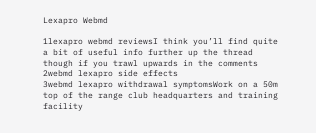Lexapro Webmd

1lexapro webmd reviewsI think you’ll find quite a bit of useful info further up the thread though if you trawl upwards in the comments
2webmd lexapro side effects
3webmd lexapro withdrawal symptomsWork on a 50m top of the range club headquarters and training facility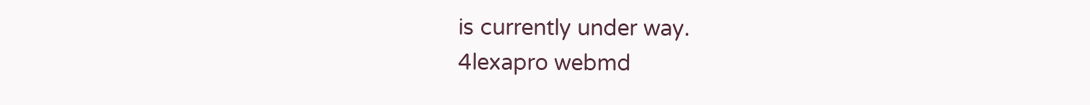is currently under way.
4lexapro webmd